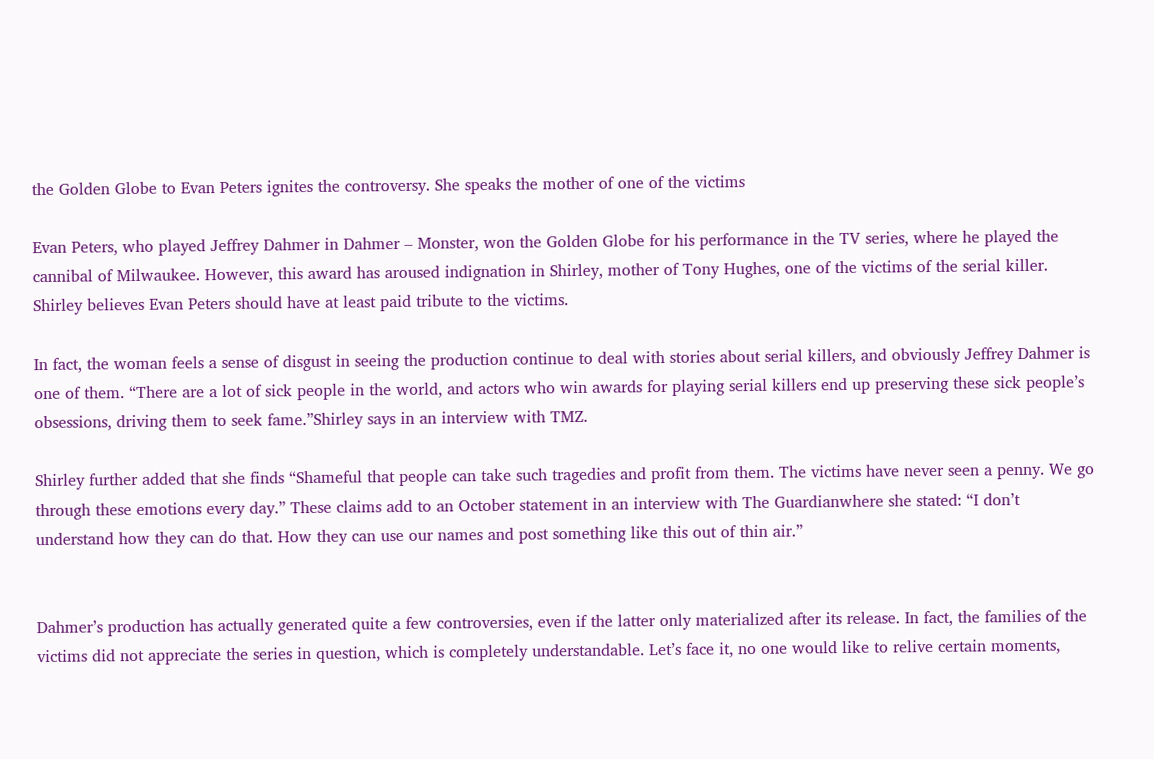the Golden Globe to Evan Peters ignites the controversy. She speaks the mother of one of the victims

Evan Peters, who played Jeffrey Dahmer in Dahmer – Monster, won the Golden Globe for his performance in the TV series, where he played the cannibal of Milwaukee. However, this award has aroused indignation in Shirley, mother of Tony Hughes, one of the victims of the serial killer. Shirley believes Evan Peters should have at least paid tribute to the victims.

In fact, the woman feels a sense of disgust in seeing the production continue to deal with stories about serial killers, and obviously Jeffrey Dahmer is one of them. “There are a lot of sick people in the world, and actors who win awards for playing serial killers end up preserving these sick people’s obsessions, driving them to seek fame.”Shirley says in an interview with TMZ.

Shirley further added that she finds “Shameful that people can take such tragedies and profit from them. The victims have never seen a penny. We go through these emotions every day.” These claims add to an October statement in an interview with The Guardianwhere she stated: “I don’t understand how they can do that. How they can use our names and post something like this out of thin air.”


Dahmer’s production has actually generated quite a few controversies, even if the latter only materialized after its release. In fact, the families of the victims did not appreciate the series in question, which is completely understandable. Let’s face it, no one would like to relive certain moments,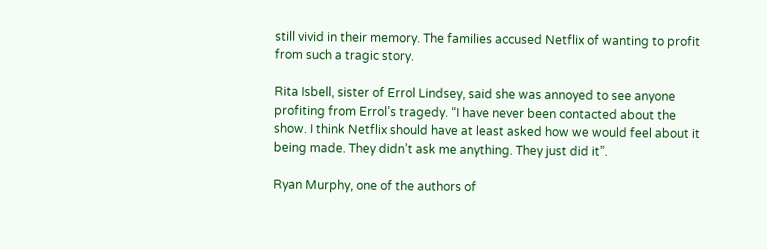still vivid in their memory. The families accused Netflix of wanting to profit from such a tragic story.

Rita Isbell, sister of Errol Lindsey, said she was annoyed to see anyone profiting from Errol’s tragedy. “I have never been contacted about the show. I think Netflix should have at least asked how we would feel about it being made. They didn’t ask me anything. They just did it”.

Ryan Murphy, one of the authors of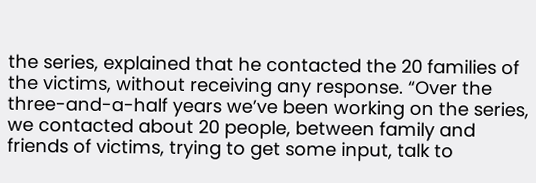the series, explained that he contacted the 20 families of the victims, without receiving any response. “Over the three-and-a-half years we’ve been working on the series, we contacted about 20 people, between family and friends of victims, trying to get some input, talk to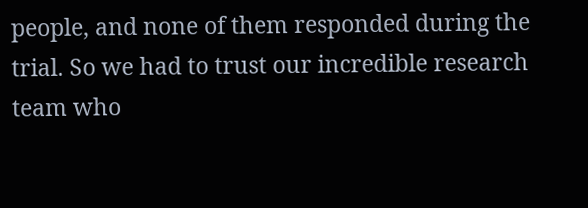people, and none of them responded during the trial. So we had to trust our incredible research team who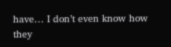have… I don’t even know how they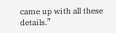came up with all these details.”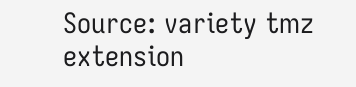Source: variety tmz extension